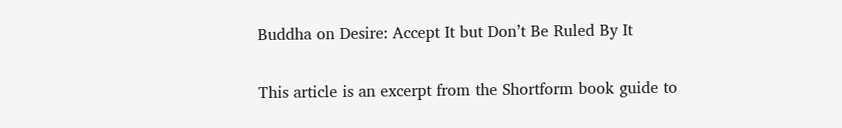Buddha on Desire: Accept It but Don’t Be Ruled By It

This article is an excerpt from the Shortform book guide to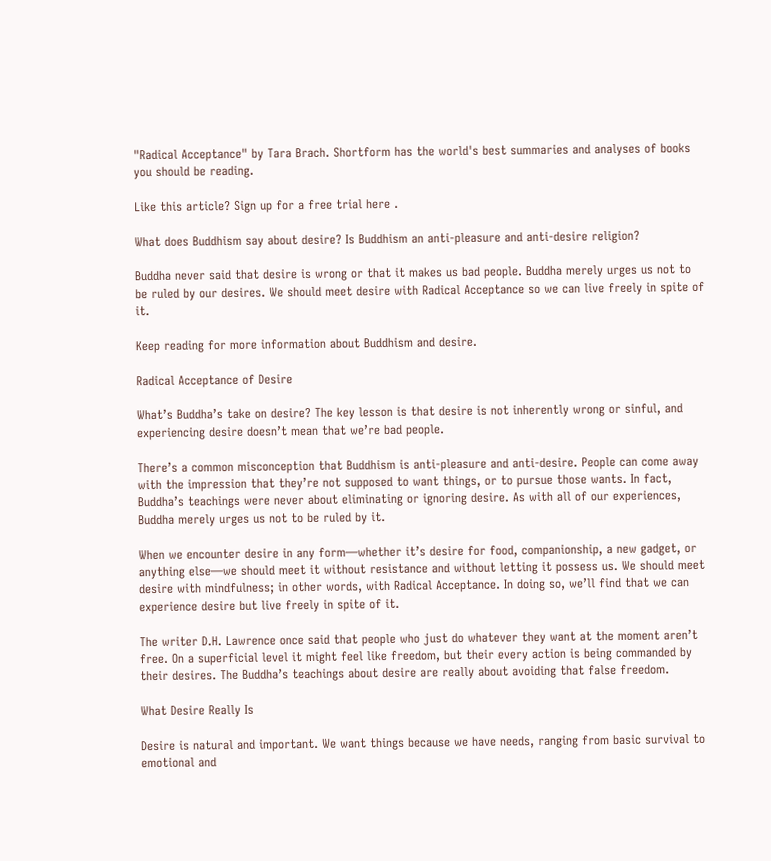"Radical Acceptance" by Tara Brach. Shortform has the world's best summaries and analyses of books you should be reading.

Like this article? Sign up for a free trial here .

What does Buddhism say about desire? Is Buddhism an anti-pleasure and anti-desire religion?

Buddha never said that desire is wrong or that it makes us bad people. Buddha merely urges us not to be ruled by our desires. We should meet desire with Radical Acceptance so we can live freely in spite of it.

Keep reading for more information about Buddhism and desire.

Radical Acceptance of Desire

What’s Buddha’s take on desire? The key lesson is that desire is not inherently wrong or sinful, and experiencing desire doesn’t mean that we’re bad people.

There’s a common misconception that Buddhism is anti-pleasure and anti-desire. People can come away with the impression that they’re not supposed to want things, or to pursue those wants. In fact, Buddha’s teachings were never about eliminating or ignoring desire. As with all of our experiences, Buddha merely urges us not to be ruled by it.

When we encounter desire in any form—whether it’s desire for food, companionship, a new gadget, or anything else—we should meet it without resistance and without letting it possess us. We should meet desire with mindfulness; in other words, with Radical Acceptance. In doing so, we’ll find that we can experience desire but live freely in spite of it.

The writer D.H. Lawrence once said that people who just do whatever they want at the moment aren’t free. On a superficial level it might feel like freedom, but their every action is being commanded by their desires. The Buddha’s teachings about desire are really about avoiding that false freedom.

What Desire Really Is

Desire is natural and important. We want things because we have needs, ranging from basic survival to emotional and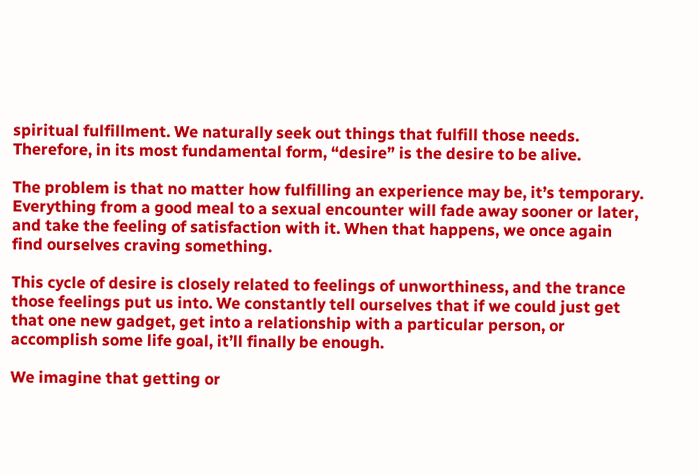spiritual fulfillment. We naturally seek out things that fulfill those needs. Therefore, in its most fundamental form, “desire” is the desire to be alive.

The problem is that no matter how fulfilling an experience may be, it’s temporary. Everything from a good meal to a sexual encounter will fade away sooner or later, and take the feeling of satisfaction with it. When that happens, we once again find ourselves craving something.

This cycle of desire is closely related to feelings of unworthiness, and the trance those feelings put us into. We constantly tell ourselves that if we could just get that one new gadget, get into a relationship with a particular person, or accomplish some life goal, it’ll finally be enough.

We imagine that getting or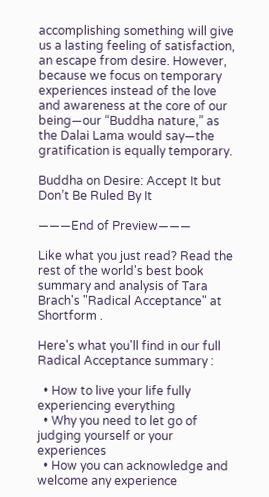accomplishing something will give us a lasting feeling of satisfaction, an escape from desire. However, because we focus on temporary experiences instead of the love and awareness at the core of our being—our “Buddha nature,” as the Dalai Lama would say—the gratification is equally temporary.

Buddha on Desire: Accept It but Don’t Be Ruled By It

———End of Preview———

Like what you just read? Read the rest of the world's best book summary and analysis of Tara Brach's "Radical Acceptance" at Shortform .

Here's what you'll find in our full Radical Acceptance summary :

  • How to live your life fully experiencing everything
  • Why you need to let go of judging yourself or your experiences
  • How you can acknowledge and welcome any experience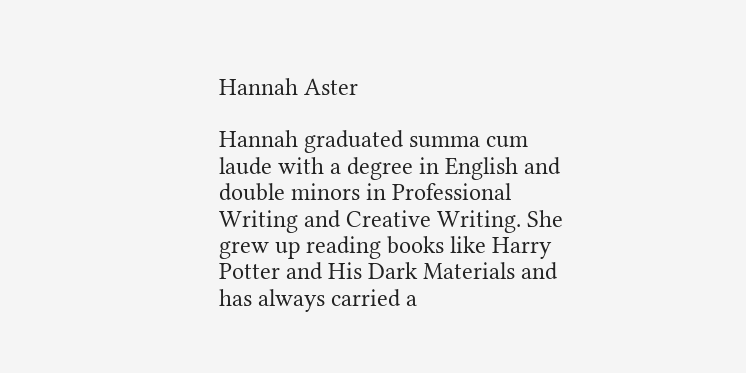Hannah Aster

Hannah graduated summa cum laude with a degree in English and double minors in Professional Writing and Creative Writing. She grew up reading books like Harry Potter and His Dark Materials and has always carried a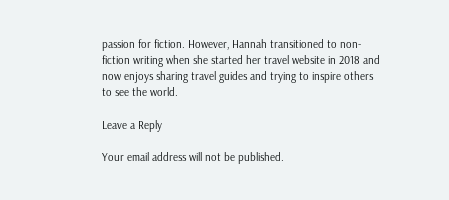passion for fiction. However, Hannah transitioned to non-fiction writing when she started her travel website in 2018 and now enjoys sharing travel guides and trying to inspire others to see the world.

Leave a Reply

Your email address will not be published.